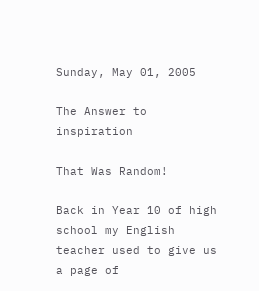Sunday, May 01, 2005

The Answer to inspiration

That Was Random!

Back in Year 10 of high school my English teacher used to give us a page of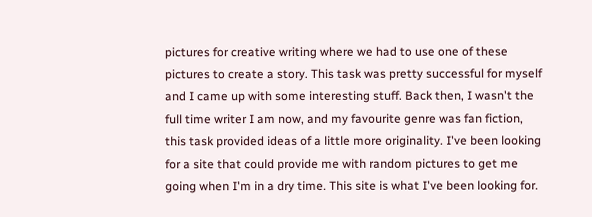pictures for creative writing where we had to use one of these pictures to create a story. This task was pretty successful for myself and I came up with some interesting stuff. Back then, I wasn't the full time writer I am now, and my favourite genre was fan fiction, this task provided ideas of a little more originality. I've been looking for a site that could provide me with random pictures to get me going when I'm in a dry time. This site is what I've been looking for.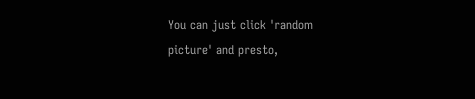You can just click 'random picture' and presto,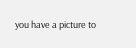you have a picture to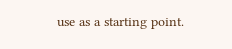use as a starting point.